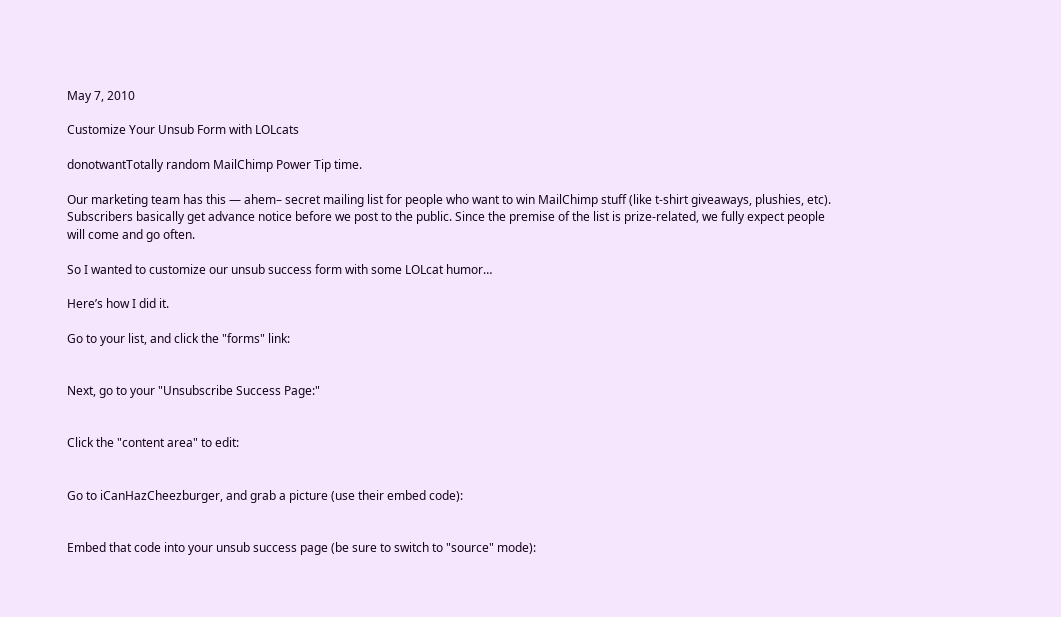May 7, 2010

Customize Your Unsub Form with LOLcats

donotwantTotally random MailChimp Power Tip time.

Our marketing team has this — ahem– secret mailing list for people who want to win MailChimp stuff (like t-shirt giveaways, plushies, etc). Subscribers basically get advance notice before we post to the public. Since the premise of the list is prize-related, we fully expect people will come and go often.

So I wanted to customize our unsub success form with some LOLcat humor…

Here’s how I did it.

Go to your list, and click the "forms" link:


Next, go to your "Unsubscribe Success Page:"


Click the "content area" to edit:


Go to iCanHazCheezburger, and grab a picture (use their embed code):


Embed that code into your unsub success page (be sure to switch to "source" mode):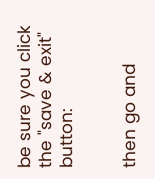be sure you click the "save & exit" button:


then go and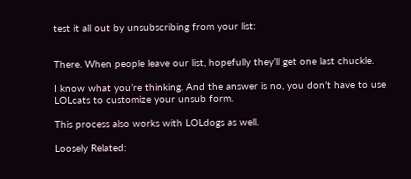test it all out by unsubscribing from your list:


There. When people leave our list, hopefully they’ll get one last chuckle.

I know what you’re thinking. And the answer is no, you don’t have to use LOLcats to customize your unsub form.

This process also works with LOLdogs as well.

Loosely Related: